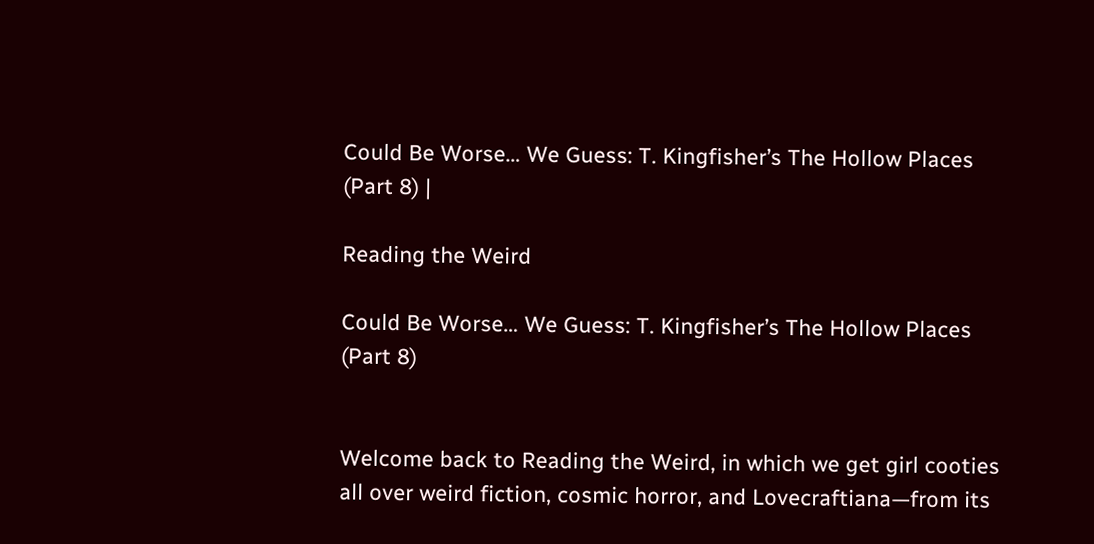Could Be Worse… We Guess: T. Kingfisher’s The Hollow Places (Part 8) |

Reading the Weird

Could Be Worse… We Guess: T. Kingfisher’s The Hollow Places (Part 8)


Welcome back to Reading the Weird, in which we get girl cooties all over weird fiction, cosmic horror, and Lovecraftiana—from its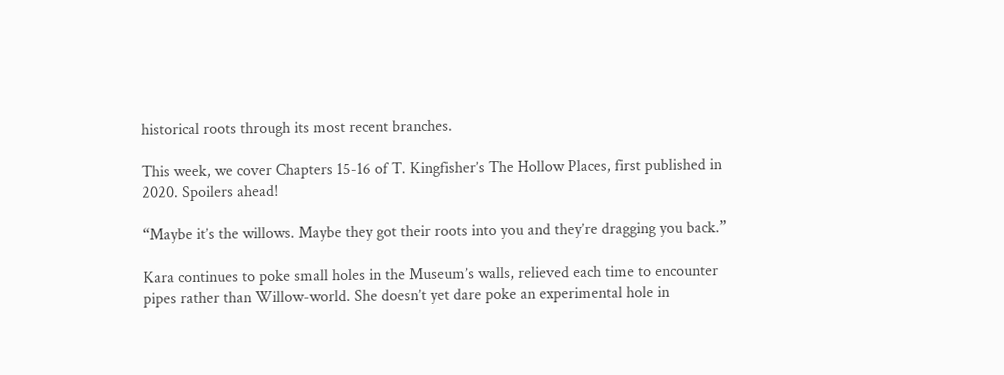historical roots through its most recent branches.

This week, we cover Chapters 15-16 of T. Kingfisher’s The Hollow Places, first published in 2020. Spoilers ahead!

“Maybe it’s the willows. Maybe they got their roots into you and they’re dragging you back.”

Kara continues to poke small holes in the Museum’s walls, relieved each time to encounter pipes rather than Willow-world. She doesn’t yet dare poke an experimental hole in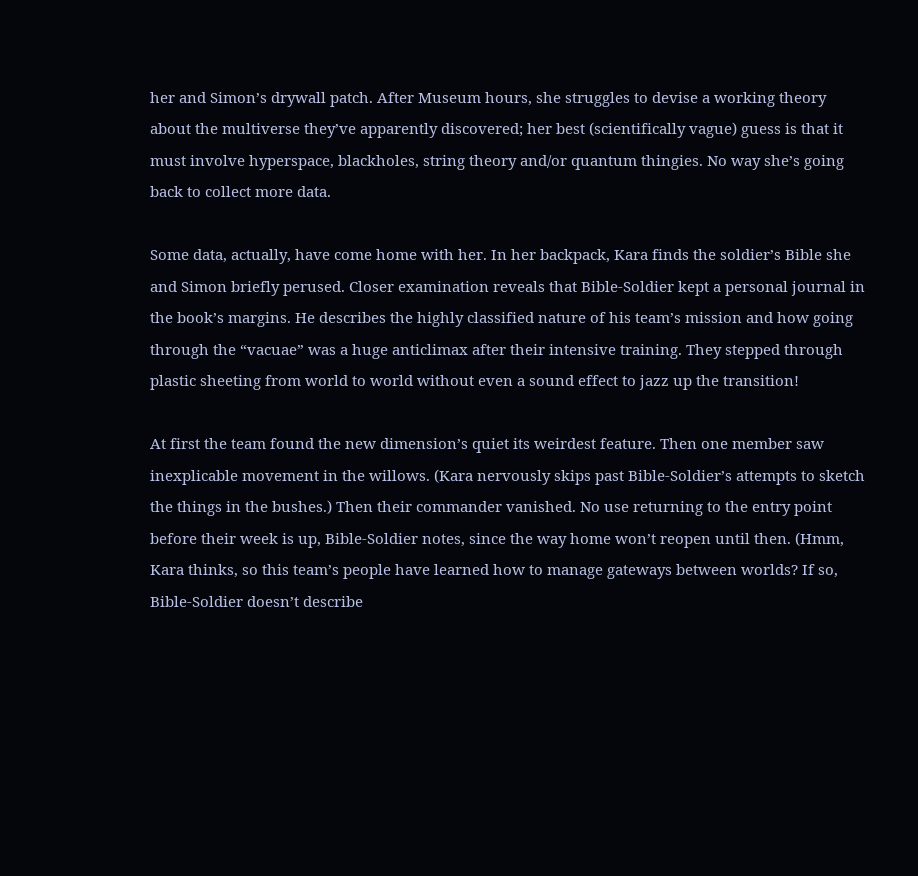her and Simon’s drywall patch. After Museum hours, she struggles to devise a working theory about the multiverse they’ve apparently discovered; her best (scientifically vague) guess is that it must involve hyperspace, blackholes, string theory and/or quantum thingies. No way she’s going back to collect more data.

Some data, actually, have come home with her. In her backpack, Kara finds the soldier’s Bible she and Simon briefly perused. Closer examination reveals that Bible-Soldier kept a personal journal in the book’s margins. He describes the highly classified nature of his team’s mission and how going through the “vacuae” was a huge anticlimax after their intensive training. They stepped through plastic sheeting from world to world without even a sound effect to jazz up the transition!

At first the team found the new dimension’s quiet its weirdest feature. Then one member saw inexplicable movement in the willows. (Kara nervously skips past Bible-Soldier’s attempts to sketch the things in the bushes.) Then their commander vanished. No use returning to the entry point before their week is up, Bible-Soldier notes, since the way home won’t reopen until then. (Hmm, Kara thinks, so this team’s people have learned how to manage gateways between worlds? If so, Bible-Soldier doesn’t describe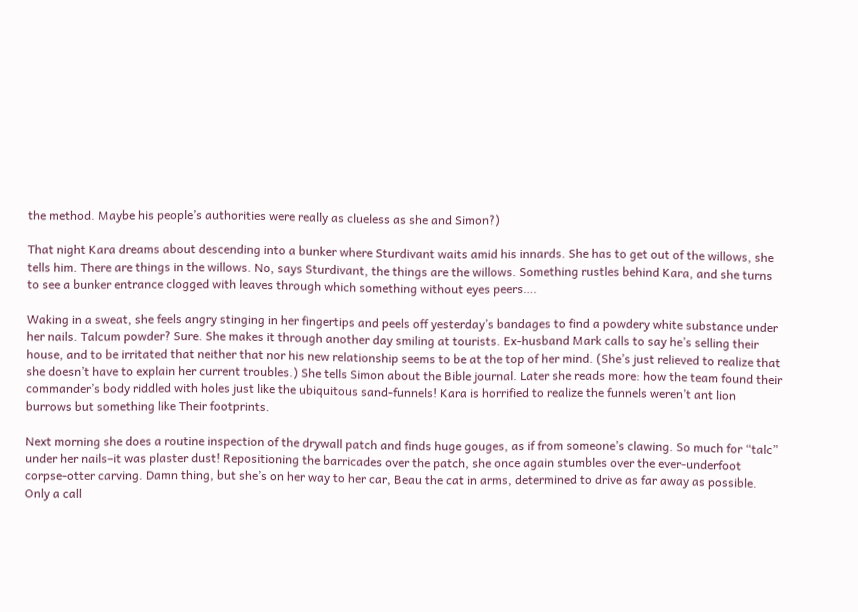the method. Maybe his people’s authorities were really as clueless as she and Simon?)

That night Kara dreams about descending into a bunker where Sturdivant waits amid his innards. She has to get out of the willows, she tells him. There are things in the willows. No, says Sturdivant, the things are the willows. Something rustles behind Kara, and she turns to see a bunker entrance clogged with leaves through which something without eyes peers….

Waking in a sweat, she feels angry stinging in her fingertips and peels off yesterday’s bandages to find a powdery white substance under her nails. Talcum powder? Sure. She makes it through another day smiling at tourists. Ex-husband Mark calls to say he’s selling their house, and to be irritated that neither that nor his new relationship seems to be at the top of her mind. (She’s just relieved to realize that she doesn’t have to explain her current troubles.) She tells Simon about the Bible journal. Later she reads more: how the team found their commander’s body riddled with holes just like the ubiquitous sand-funnels! Kara is horrified to realize the funnels weren’t ant lion burrows but something like Their footprints.

Next morning she does a routine inspection of the drywall patch and finds huge gouges, as if from someone’s clawing. So much for “talc” under her nails–it was plaster dust! Repositioning the barricades over the patch, she once again stumbles over the ever-underfoot corpse-otter carving. Damn thing, but she’s on her way to her car, Beau the cat in arms, determined to drive as far away as possible. Only a call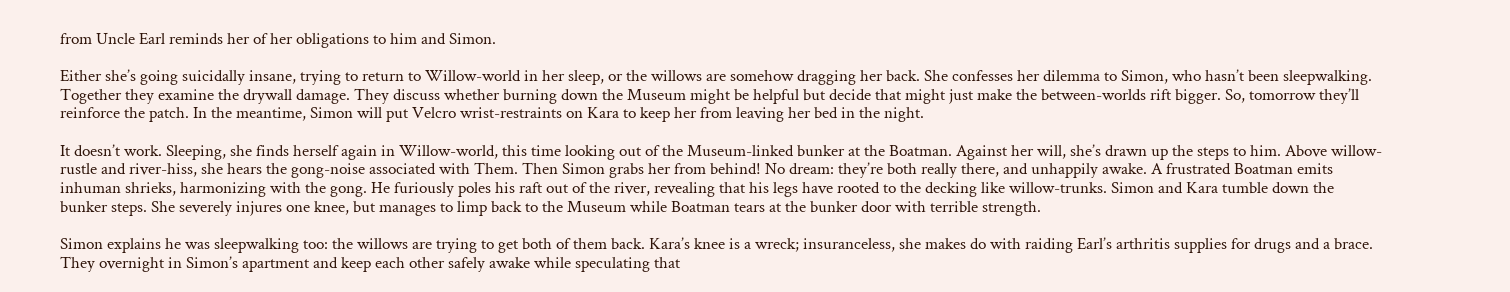from Uncle Earl reminds her of her obligations to him and Simon.

Either she’s going suicidally insane, trying to return to Willow-world in her sleep, or the willows are somehow dragging her back. She confesses her dilemma to Simon, who hasn’t been sleepwalking. Together they examine the drywall damage. They discuss whether burning down the Museum might be helpful but decide that might just make the between-worlds rift bigger. So, tomorrow they’ll reinforce the patch. In the meantime, Simon will put Velcro wrist-restraints on Kara to keep her from leaving her bed in the night.

It doesn’t work. Sleeping, she finds herself again in Willow-world, this time looking out of the Museum-linked bunker at the Boatman. Against her will, she’s drawn up the steps to him. Above willow-rustle and river-hiss, she hears the gong-noise associated with Them. Then Simon grabs her from behind! No dream: they’re both really there, and unhappily awake. A frustrated Boatman emits inhuman shrieks, harmonizing with the gong. He furiously poles his raft out of the river, revealing that his legs have rooted to the decking like willow-trunks. Simon and Kara tumble down the bunker steps. She severely injures one knee, but manages to limp back to the Museum while Boatman tears at the bunker door with terrible strength.

Simon explains he was sleepwalking too: the willows are trying to get both of them back. Kara’s knee is a wreck; insuranceless, she makes do with raiding Earl’s arthritis supplies for drugs and a brace. They overnight in Simon’s apartment and keep each other safely awake while speculating that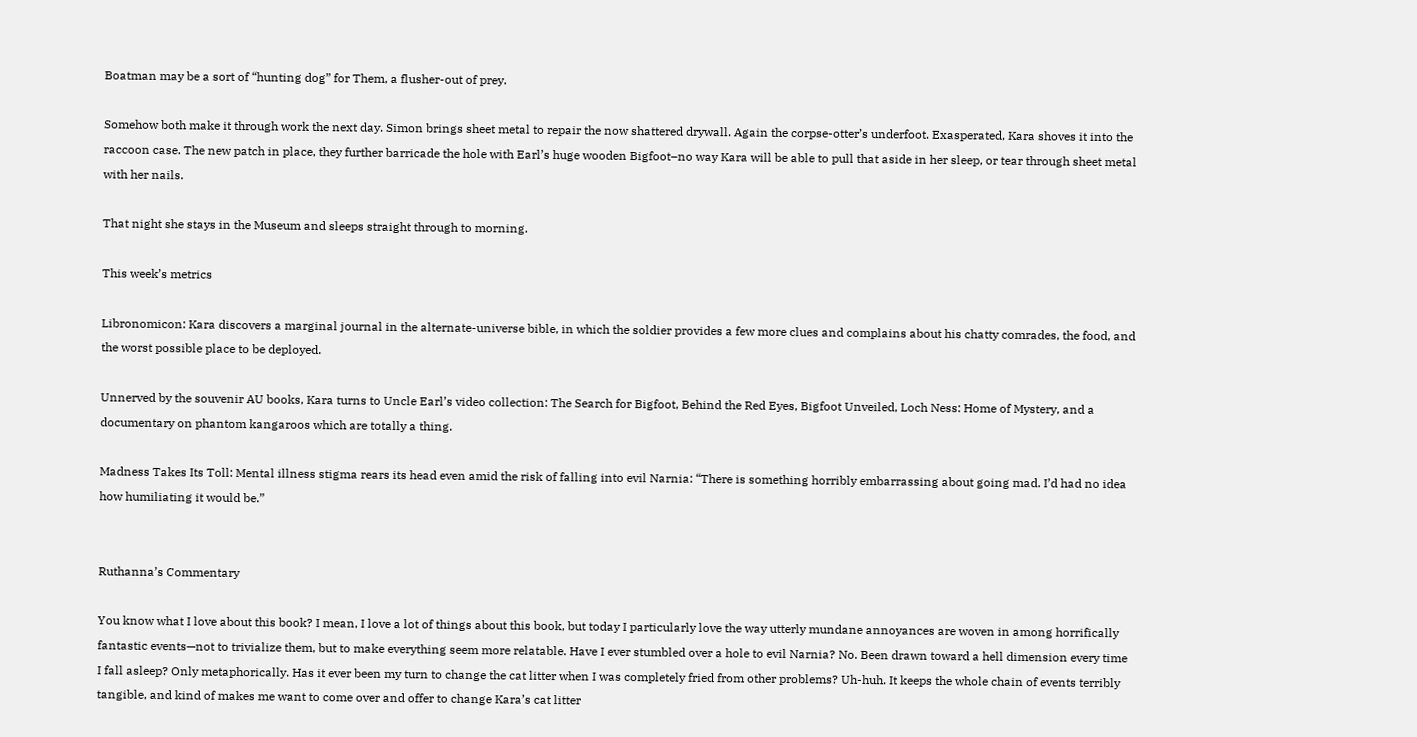Boatman may be a sort of “hunting dog” for Them, a flusher-out of prey.

Somehow both make it through work the next day. Simon brings sheet metal to repair the now shattered drywall. Again the corpse-otter’s underfoot. Exasperated, Kara shoves it into the raccoon case. The new patch in place, they further barricade the hole with Earl’s huge wooden Bigfoot–no way Kara will be able to pull that aside in her sleep, or tear through sheet metal with her nails.

That night she stays in the Museum and sleeps straight through to morning.

This week’s metrics

Libronomicon: Kara discovers a marginal journal in the alternate-universe bible, in which the soldier provides a few more clues and complains about his chatty comrades, the food, and the worst possible place to be deployed.

Unnerved by the souvenir AU books, Kara turns to Uncle Earl’s video collection: The Search for Bigfoot, Behind the Red Eyes, Bigfoot Unveiled, Loch Ness: Home of Mystery, and a documentary on phantom kangaroos which are totally a thing.

Madness Takes Its Toll: Mental illness stigma rears its head even amid the risk of falling into evil Narnia: “There is something horribly embarrassing about going mad. I’d had no idea how humiliating it would be.”


Ruthanna’s Commentary

You know what I love about this book? I mean, I love a lot of things about this book, but today I particularly love the way utterly mundane annoyances are woven in among horrifically fantastic events—not to trivialize them, but to make everything seem more relatable. Have I ever stumbled over a hole to evil Narnia? No. Been drawn toward a hell dimension every time I fall asleep? Only metaphorically. Has it ever been my turn to change the cat litter when I was completely fried from other problems? Uh-huh. It keeps the whole chain of events terribly tangible, and kind of makes me want to come over and offer to change Kara’s cat litter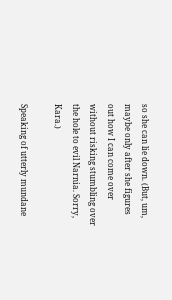so she can lie down. (But, um, maybe only after she figures out how I can come over without risking stumbling over the hole to evil Narnia. Sorry, Kara.)

Speaking of utterly mundane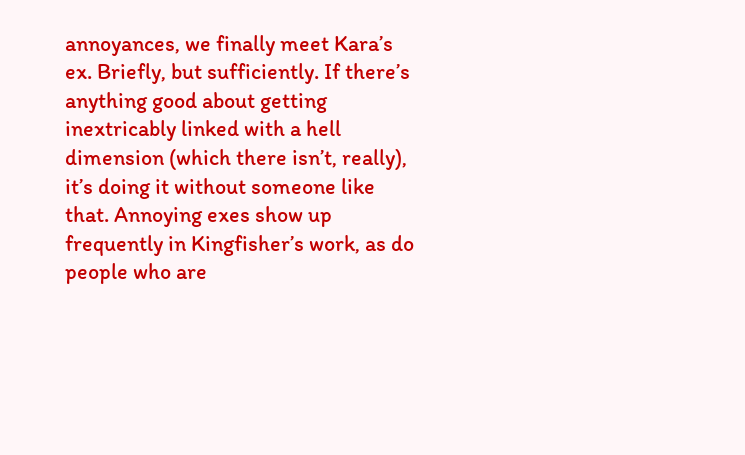annoyances, we finally meet Kara’s ex. Briefly, but sufficiently. If there’s anything good about getting inextricably linked with a hell dimension (which there isn’t, really), it’s doing it without someone like that. Annoying exes show up frequently in Kingfisher’s work, as do people who are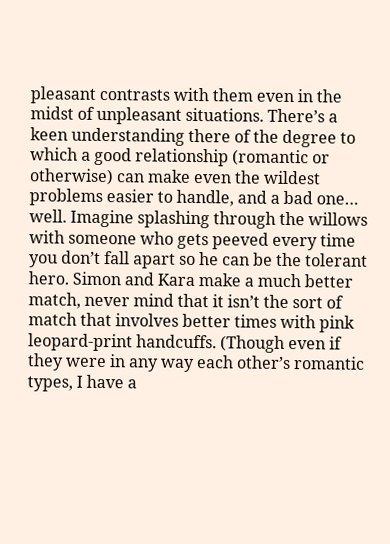pleasant contrasts with them even in the midst of unpleasant situations. There’s a keen understanding there of the degree to which a good relationship (romantic or otherwise) can make even the wildest problems easier to handle, and a bad one… well. Imagine splashing through the willows with someone who gets peeved every time you don’t fall apart so he can be the tolerant hero. Simon and Kara make a much better match, never mind that it isn’t the sort of match that involves better times with pink leopard-print handcuffs. (Though even if they were in any way each other’s romantic types, I have a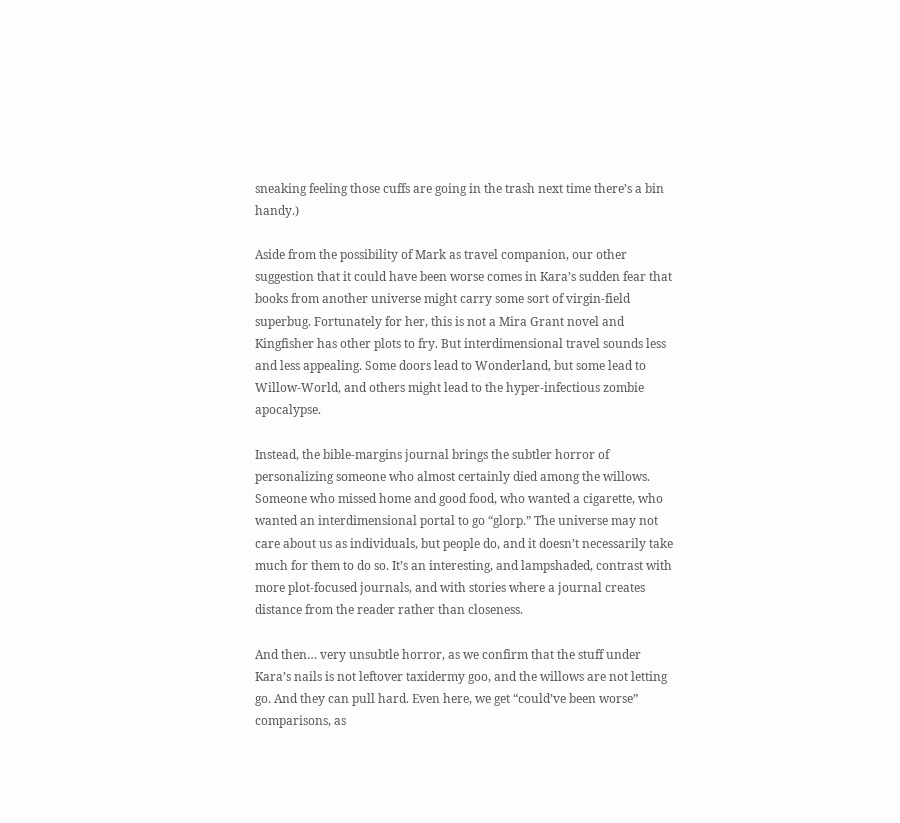sneaking feeling those cuffs are going in the trash next time there’s a bin handy.)

Aside from the possibility of Mark as travel companion, our other suggestion that it could have been worse comes in Kara’s sudden fear that books from another universe might carry some sort of virgin-field superbug. Fortunately for her, this is not a Mira Grant novel and Kingfisher has other plots to fry. But interdimensional travel sounds less and less appealing. Some doors lead to Wonderland, but some lead to Willow-World, and others might lead to the hyper-infectious zombie apocalypse.

Instead, the bible-margins journal brings the subtler horror of personalizing someone who almost certainly died among the willows. Someone who missed home and good food, who wanted a cigarette, who wanted an interdimensional portal to go “glorp.” The universe may not care about us as individuals, but people do, and it doesn’t necessarily take much for them to do so. It’s an interesting, and lampshaded, contrast with more plot-focused journals, and with stories where a journal creates distance from the reader rather than closeness.

And then… very unsubtle horror, as we confirm that the stuff under Kara’s nails is not leftover taxidermy goo, and the willows are not letting go. And they can pull hard. Even here, we get “could’ve been worse” comparisons, as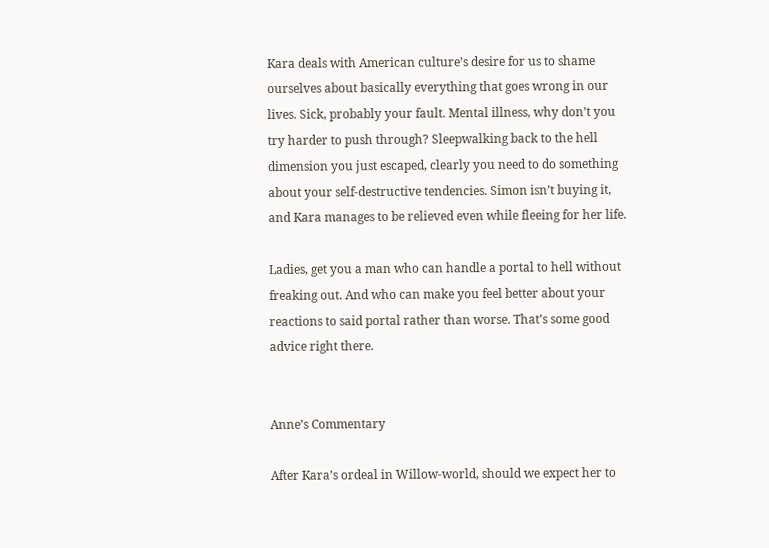Kara deals with American culture’s desire for us to shame ourselves about basically everything that goes wrong in our lives. Sick, probably your fault. Mental illness, why don’t you try harder to push through? Sleepwalking back to the hell dimension you just escaped, clearly you need to do something about your self-destructive tendencies. Simon isn’t buying it, and Kara manages to be relieved even while fleeing for her life.

Ladies, get you a man who can handle a portal to hell without freaking out. And who can make you feel better about your reactions to said portal rather than worse. That’s some good advice right there.


Anne’s Commentary

After Kara’s ordeal in Willow-world, should we expect her to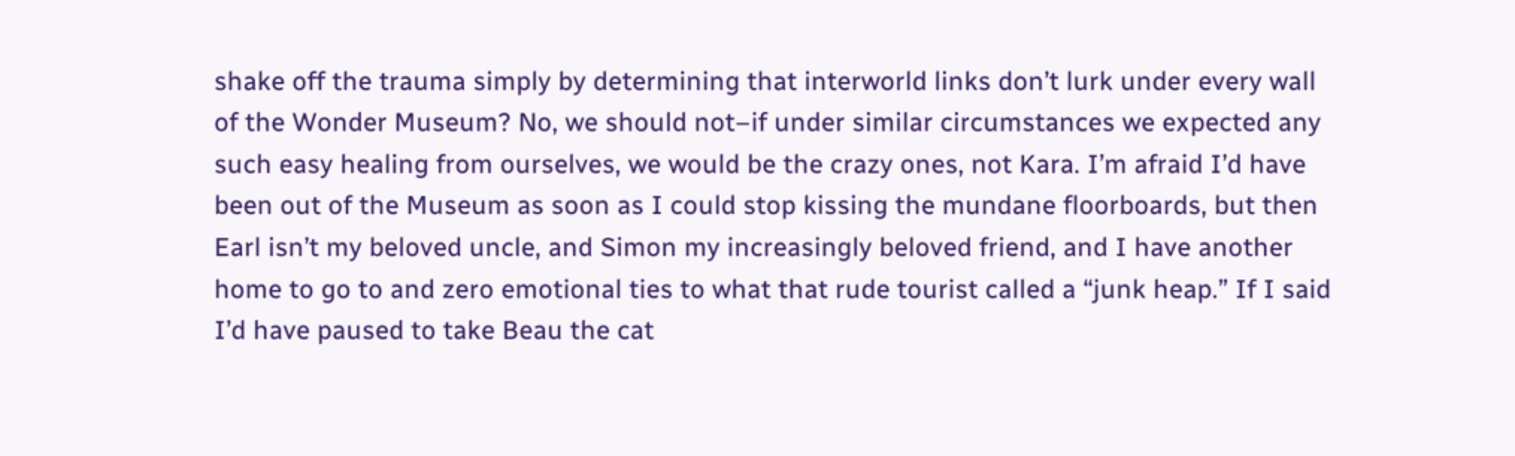shake off the trauma simply by determining that interworld links don’t lurk under every wall of the Wonder Museum? No, we should not–if under similar circumstances we expected any such easy healing from ourselves, we would be the crazy ones, not Kara. I’m afraid I’d have been out of the Museum as soon as I could stop kissing the mundane floorboards, but then Earl isn’t my beloved uncle, and Simon my increasingly beloved friend, and I have another home to go to and zero emotional ties to what that rude tourist called a “junk heap.” If I said I’d have paused to take Beau the cat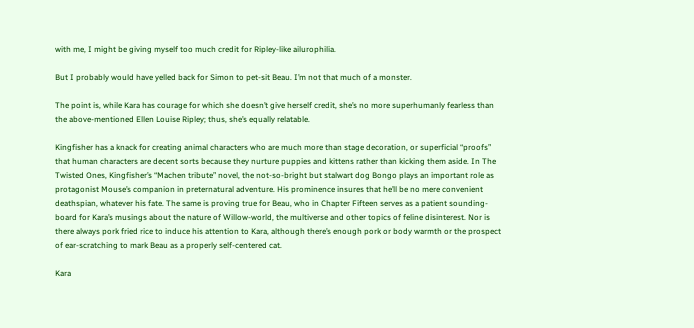with me, I might be giving myself too much credit for Ripley-like ailurophilia.

But I probably would have yelled back for Simon to pet-sit Beau. I’m not that much of a monster.

The point is, while Kara has courage for which she doesn’t give herself credit, she’s no more superhumanly fearless than the above-mentioned Ellen Louise Ripley; thus, she’s equally relatable.

Kingfisher has a knack for creating animal characters who are much more than stage decoration, or superficial “proofs” that human characters are decent sorts because they nurture puppies and kittens rather than kicking them aside. In The Twisted Ones, Kingfisher’s “Machen tribute” novel, the not-so-bright but stalwart dog Bongo plays an important role as protagonist Mouse’s companion in preternatural adventure. His prominence insures that he’ll be no mere convenient deathspian, whatever his fate. The same is proving true for Beau, who in Chapter Fifteen serves as a patient sounding-board for Kara’s musings about the nature of Willow-world, the multiverse and other topics of feline disinterest. Nor is there always pork fried rice to induce his attention to Kara, although there’s enough pork or body warmth or the prospect of ear-scratching to mark Beau as a properly self-centered cat.

Kara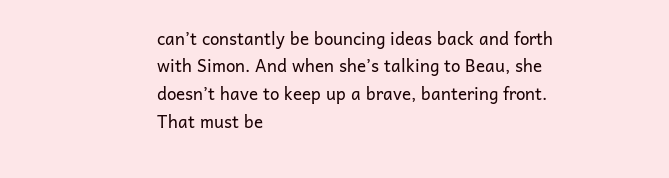can’t constantly be bouncing ideas back and forth with Simon. And when she’s talking to Beau, she doesn’t have to keep up a brave, bantering front. That must be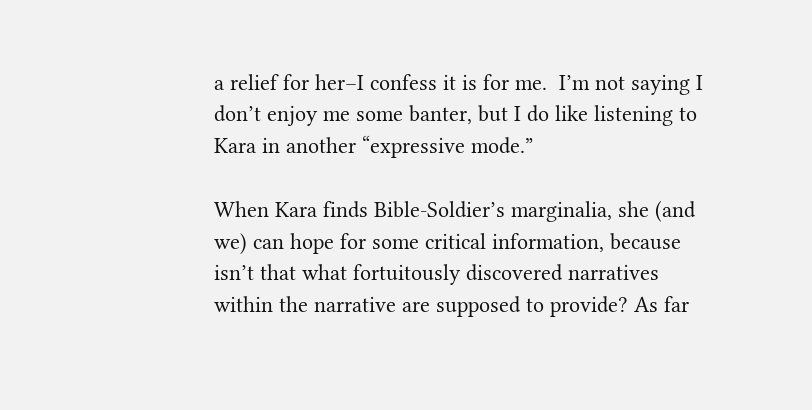a relief for her–I confess it is for me.  I’m not saying I don’t enjoy me some banter, but I do like listening to Kara in another “expressive mode.”

When Kara finds Bible-Soldier’s marginalia, she (and we) can hope for some critical information, because isn’t that what fortuitously discovered narratives within the narrative are supposed to provide? As far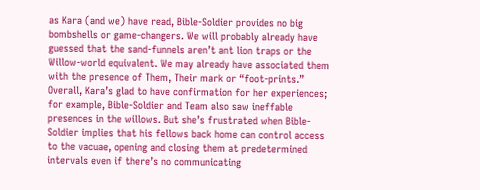as Kara (and we) have read, Bible-Soldier provides no big bombshells or game-changers. We will probably already have guessed that the sand-funnels aren’t ant lion traps or the Willow-world equivalent. We may already have associated them with the presence of Them, Their mark or “foot-prints.” Overall, Kara’s glad to have confirmation for her experiences; for example, Bible-Soldier and Team also saw ineffable presences in the willows. But she’s frustrated when Bible-Soldier implies that his fellows back home can control access to the vacuae, opening and closing them at predetermined intervals even if there’s no communicating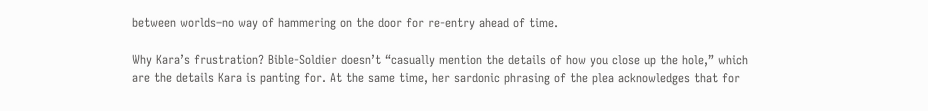between worlds–no way of hammering on the door for re-entry ahead of time.

Why Kara’s frustration? Bible-Soldier doesn’t “casually mention the details of how you close up the hole,” which are the details Kara is panting for. At the same time, her sardonic phrasing of the plea acknowledges that for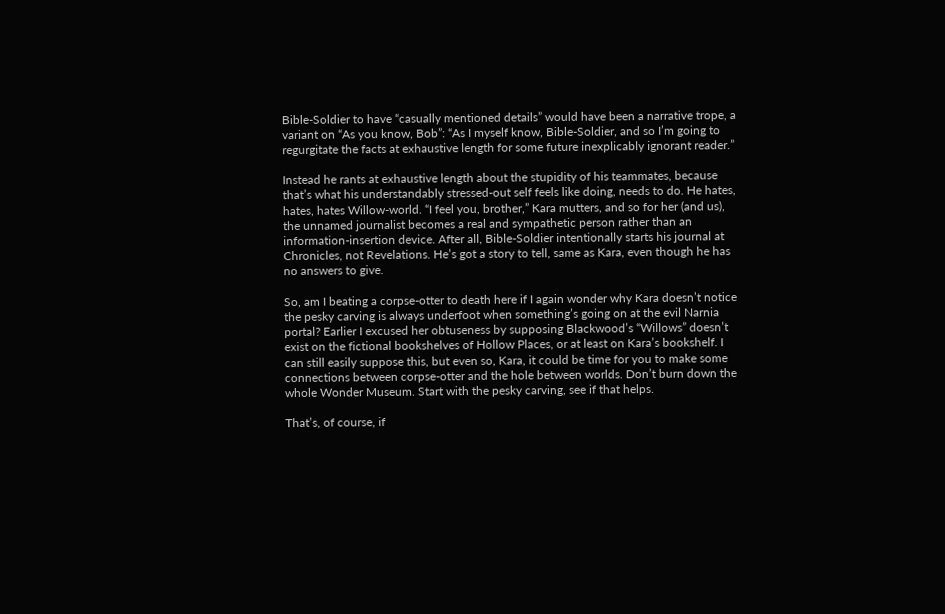Bible-Soldier to have “casually mentioned details” would have been a narrative trope, a variant on “As you know, Bob”: “As I myself know, Bible-Soldier, and so I’m going to regurgitate the facts at exhaustive length for some future inexplicably ignorant reader.”

Instead he rants at exhaustive length about the stupidity of his teammates, because that’s what his understandably stressed-out self feels like doing, needs to do. He hates, hates, hates Willow-world. “I feel you, brother,” Kara mutters, and so for her (and us), the unnamed journalist becomes a real and sympathetic person rather than an information-insertion device. After all, Bible-Soldier intentionally starts his journal at Chronicles, not Revelations. He’s got a story to tell, same as Kara, even though he has no answers to give.

So, am I beating a corpse-otter to death here if I again wonder why Kara doesn’t notice the pesky carving is always underfoot when something’s going on at the evil Narnia portal? Earlier I excused her obtuseness by supposing Blackwood’s “Willows” doesn’t exist on the fictional bookshelves of Hollow Places, or at least on Kara’s bookshelf. I can still easily suppose this, but even so, Kara, it could be time for you to make some connections between corpse-otter and the hole between worlds. Don’t burn down the whole Wonder Museum. Start with the pesky carving, see if that helps.

That’s, of course, if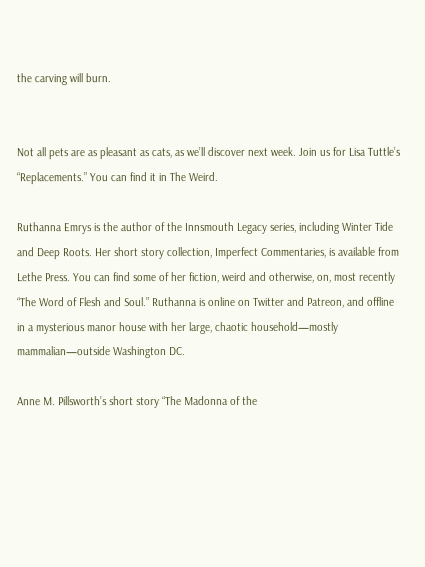the carving will burn.


Not all pets are as pleasant as cats, as we’ll discover next week. Join us for Lisa Tuttle’s “Replacements.” You can find it in The Weird.

Ruthanna Emrys is the author of the Innsmouth Legacy series, including Winter Tide and Deep Roots. Her short story collection, Imperfect Commentaries, is available from Lethe Press. You can find some of her fiction, weird and otherwise, on, most recently “The Word of Flesh and Soul.” Ruthanna is online on Twitter and Patreon, and offline in a mysterious manor house with her large, chaotic household—mostly mammalian—outside Washington DC.

Anne M. Pillsworth’s short story “The Madonna of the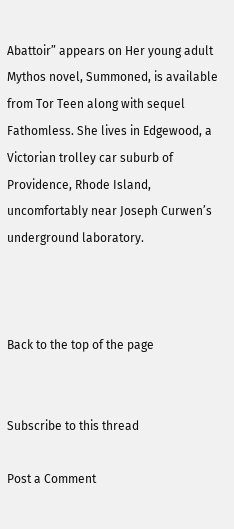Abattoir” appears on Her young adult Mythos novel, Summoned, is available from Tor Teen along with sequel Fathomless. She lives in Edgewood, a Victorian trolley car suburb of Providence, Rhode Island, uncomfortably near Joseph Curwen’s underground laboratory.



Back to the top of the page


Subscribe to this thread

Post a Comment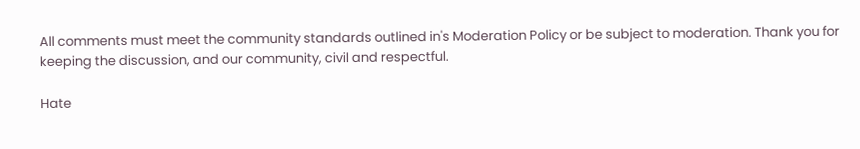All comments must meet the community standards outlined in's Moderation Policy or be subject to moderation. Thank you for keeping the discussion, and our community, civil and respectful.

Hate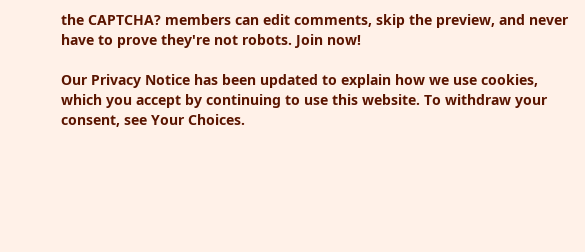the CAPTCHA? members can edit comments, skip the preview, and never have to prove they're not robots. Join now!

Our Privacy Notice has been updated to explain how we use cookies, which you accept by continuing to use this website. To withdraw your consent, see Your Choices.